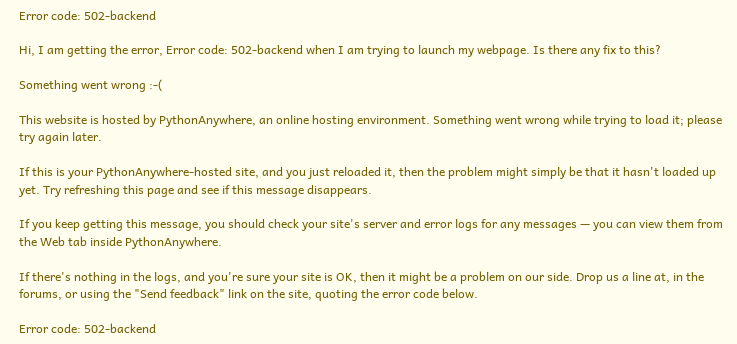Error code: 502-backend

Hi, I am getting the error, Error code: 502-backend when I am trying to launch my webpage. Is there any fix to this?

Something went wrong :-(

This website is hosted by PythonAnywhere, an online hosting environment. Something went wrong while trying to load it; please try again later.

If this is your PythonAnywhere-hosted site, and you just reloaded it, then the problem might simply be that it hasn't loaded up yet. Try refreshing this page and see if this message disappears.

If you keep getting this message, you should check your site's server and error logs for any messages — you can view them from the Web tab inside PythonAnywhere.

If there's nothing in the logs, and you're sure your site is OK, then it might be a problem on our side. Drop us a line at, in the forums, or using the "Send feedback" link on the site, quoting the error code below.

Error code: 502-backend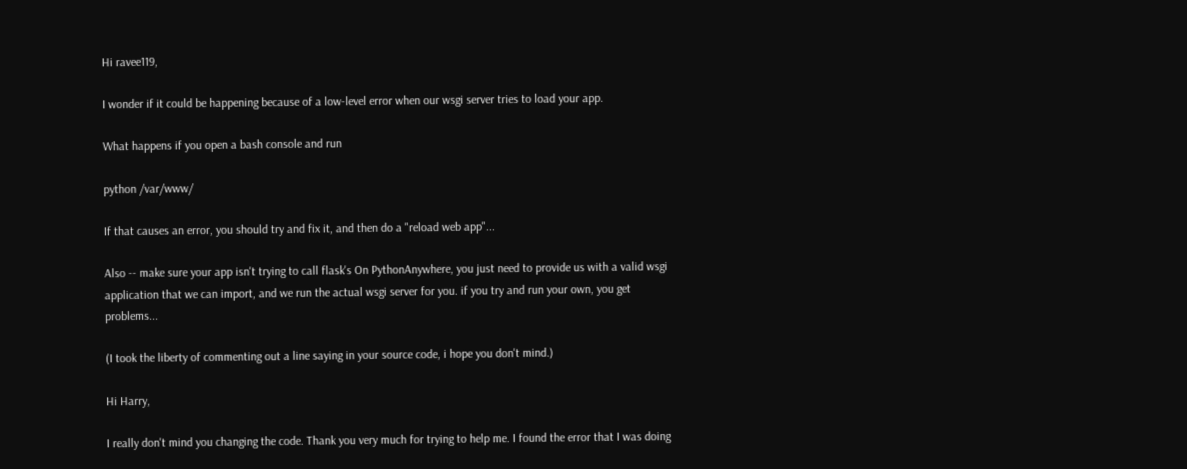Hi ravee119,

I wonder if it could be happening because of a low-level error when our wsgi server tries to load your app.

What happens if you open a bash console and run

python /var/www/

If that causes an error, you should try and fix it, and then do a "reload web app"...

Also -- make sure your app isn't trying to call flask's On PythonAnywhere, you just need to provide us with a valid wsgi application that we can import, and we run the actual wsgi server for you. if you try and run your own, you get problems...

(I took the liberty of commenting out a line saying in your source code, i hope you don't mind.)

Hi Harry,

I really don't mind you changing the code. Thank you very much for trying to help me. I found the error that I was doing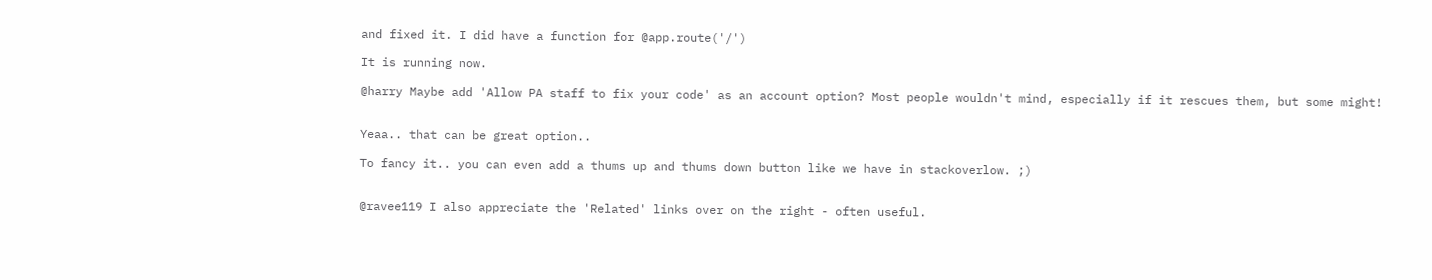and fixed it. I did have a function for @app.route('/')

It is running now.

@harry Maybe add 'Allow PA staff to fix your code' as an account option? Most people wouldn't mind, especially if it rescues them, but some might!


Yeaa.. that can be great option..

To fancy it.. you can even add a thums up and thums down button like we have in stackoverlow. ;)


@ravee119 I also appreciate the 'Related' links over on the right - often useful.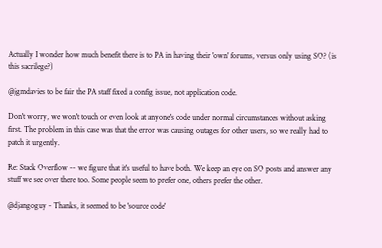Actually I wonder how much benefit there is to PA in having their 'own' forums, versus only using SO? (is this sacrilege?)

@jgmdavies to be fair the PA staff fixed a config issue, not application code.

Don't worry, we won't touch or even look at anyone's code under normal circumstances without asking first. The problem in this case was that the error was causing outages for other users, so we really had to patch it urgently.

Re: Stack Overflow -- we figure that it's useful to have both. We keep an eye on SO posts and answer any stuff we see over there too. Some people seem to prefer one, others prefer the other.

@djangoguy - Thanks, it seemed to be 'source code'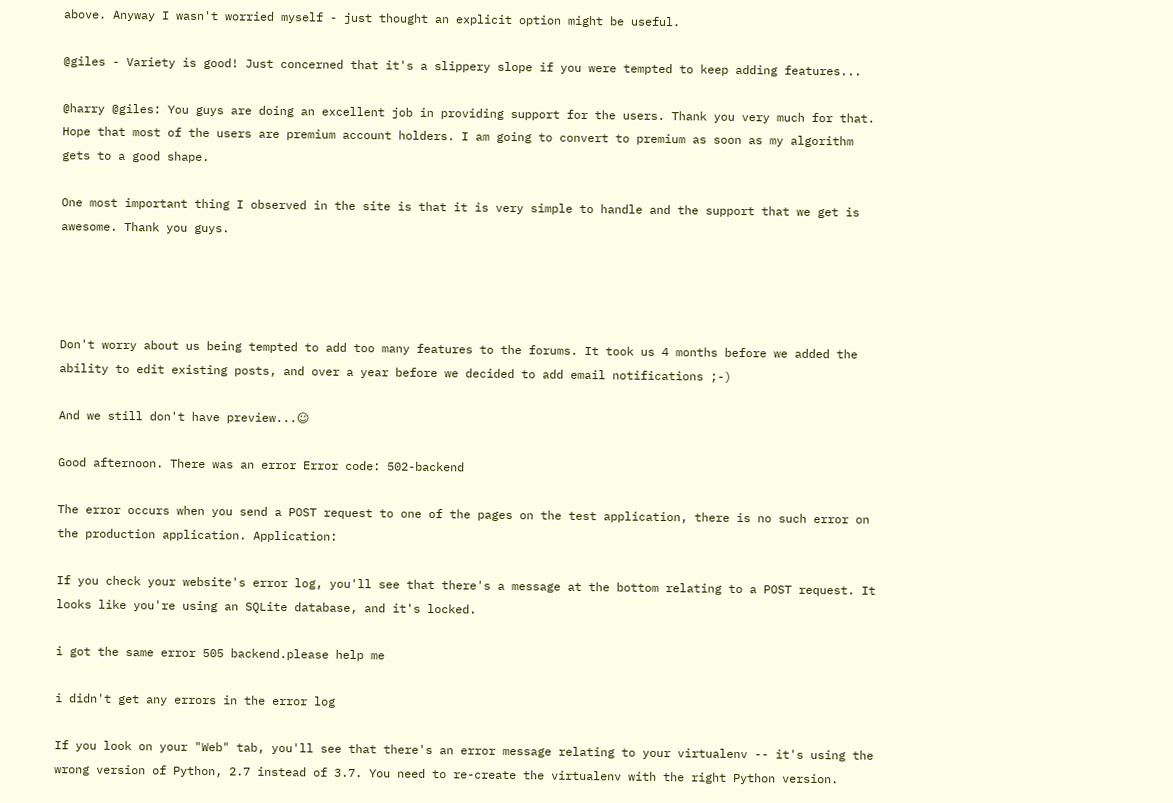above. Anyway I wasn't worried myself - just thought an explicit option might be useful.

@giles - Variety is good! Just concerned that it's a slippery slope if you were tempted to keep adding features...

@harry @giles: You guys are doing an excellent job in providing support for the users. Thank you very much for that. Hope that most of the users are premium account holders. I am going to convert to premium as soon as my algorithm gets to a good shape.

One most important thing I observed in the site is that it is very simple to handle and the support that we get is awesome. Thank you guys.




Don't worry about us being tempted to add too many features to the forums. It took us 4 months before we added the ability to edit existing posts, and over a year before we decided to add email notifications ;-)

And we still don't have preview...☺

Good afternoon. There was an error Error code: 502-backend

The error occurs when you send a POST request to one of the pages on the test application, there is no such error on the production application. Application:

If you check your website's error log, you'll see that there's a message at the bottom relating to a POST request. It looks like you're using an SQLite database, and it's locked.

i got the same error 505 backend.please help me

i didn't get any errors in the error log

If you look on your "Web" tab, you'll see that there's an error message relating to your virtualenv -- it's using the wrong version of Python, 2.7 instead of 3.7. You need to re-create the virtualenv with the right Python version.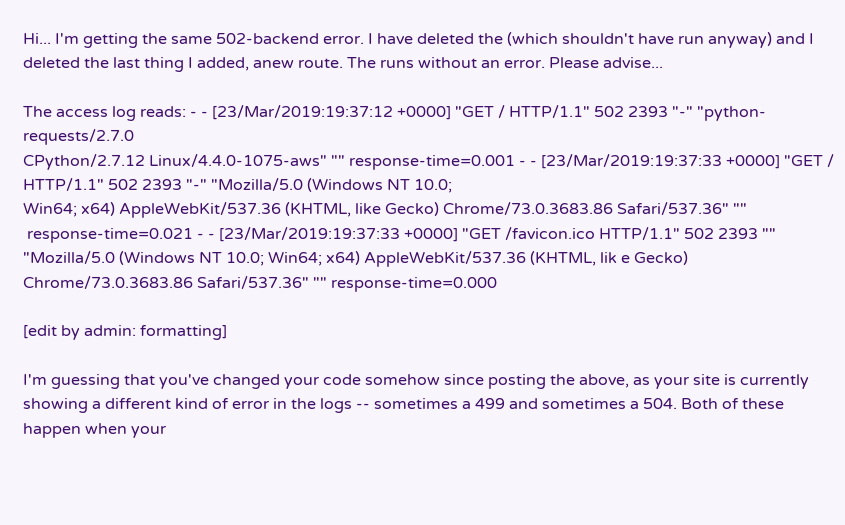Hi... I'm getting the same 502-backend error. I have deleted the (which shouldn't have run anyway) and I deleted the last thing I added, anew route. The runs without an error. Please advise...

The access log reads: - - [23/Mar/2019:19:37:12 +0000] "GET / HTTP/1.1" 502 2393 "-" "python-requests/2.7.0
CPython/2.7.12 Linux/4.4.0-1075-aws" "" response-time=0.001 - - [23/Mar/2019:19:37:33 +0000] "GET / HTTP/1.1" 502 2393 "-" "Mozilla/5.0 (Windows NT 10.0;
Win64; x64) AppleWebKit/537.36 (KHTML, like Gecko) Chrome/73.0.3683.86 Safari/537.36" ""
 response-time=0.021 - - [23/Mar/2019:19:37:33 +0000] "GET /favicon.ico HTTP/1.1" 502 2393 "" "Mozilla/5.0 (Windows NT 10.0; Win64; x64) AppleWebKit/537.36 (KHTML, lik e Gecko) Chrome/73.0.3683.86 Safari/537.36" "" response-time=0.000

[edit by admin: formatting]

I'm guessing that you've changed your code somehow since posting the above, as your site is currently showing a different kind of error in the logs -- sometimes a 499 and sometimes a 504. Both of these happen when your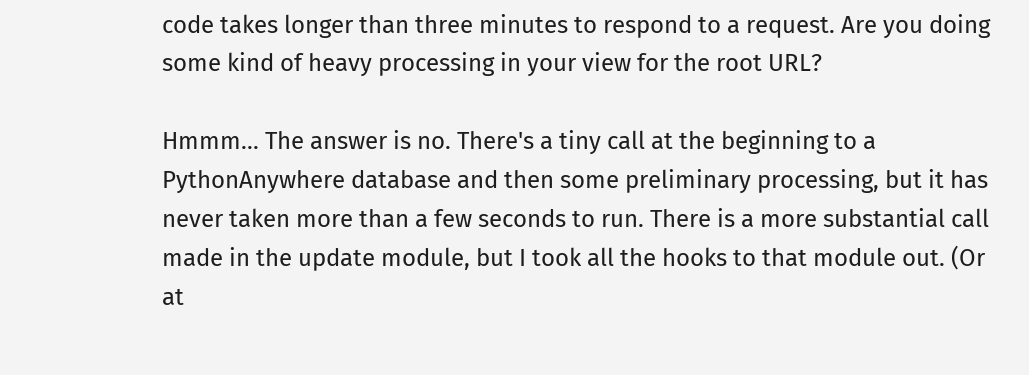code takes longer than three minutes to respond to a request. Are you doing some kind of heavy processing in your view for the root URL?

Hmmm... The answer is no. There's a tiny call at the beginning to a PythonAnywhere database and then some preliminary processing, but it has never taken more than a few seconds to run. There is a more substantial call made in the update module, but I took all the hooks to that module out. (Or at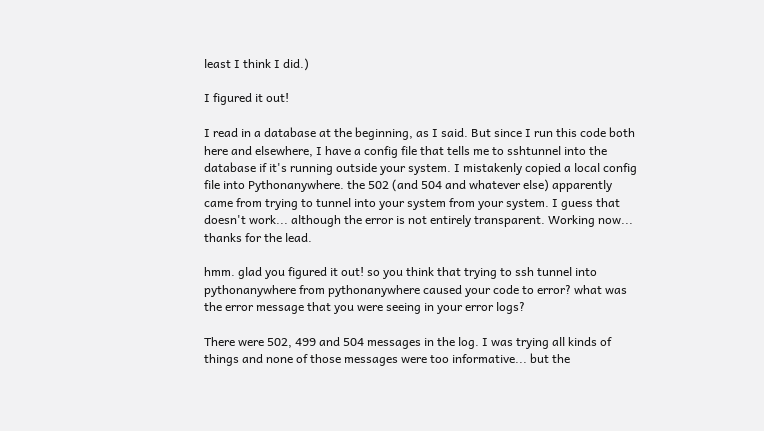least I think I did.)

I figured it out!

I read in a database at the beginning, as I said. But since I run this code both here and elsewhere, I have a config file that tells me to sshtunnel into the database if it's running outside your system. I mistakenly copied a local config file into Pythonanywhere. the 502 (and 504 and whatever else) apparently came from trying to tunnel into your system from your system. I guess that doesn't work... although the error is not entirely transparent. Working now... thanks for the lead.

hmm. glad you figured it out! so you think that trying to ssh tunnel into pythonanywhere from pythonanywhere caused your code to error? what was the error message that you were seeing in your error logs?

There were 502, 499 and 504 messages in the log. I was trying all kinds of things and none of those messages were too informative... but the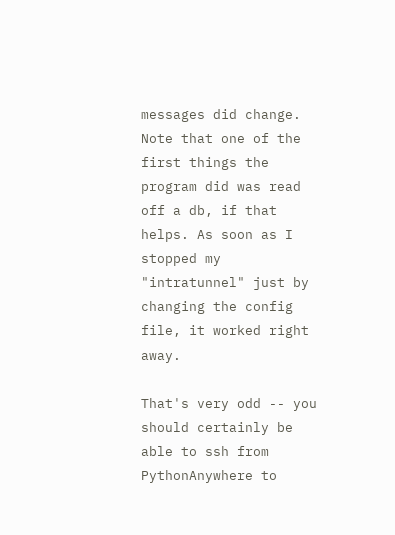messages did change. Note that one of the first things the program did was read off a db, if that helps. As soon as I stopped my "intratunnel" just by changing the config file, it worked right away.

That's very odd -- you should certainly be able to ssh from PythonAnywhere to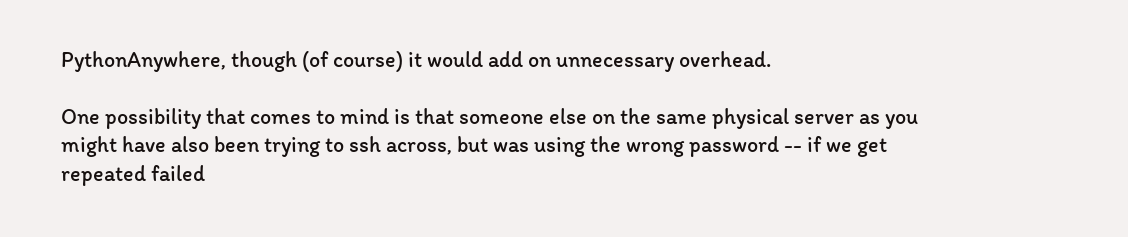PythonAnywhere, though (of course) it would add on unnecessary overhead.

One possibility that comes to mind is that someone else on the same physical server as you might have also been trying to ssh across, but was using the wrong password -- if we get repeated failed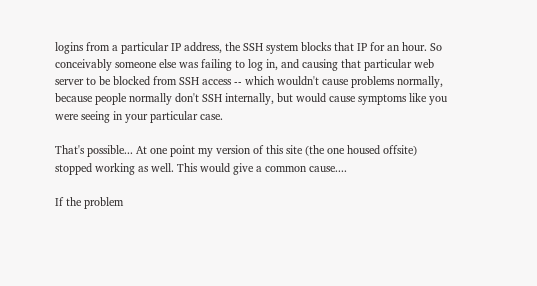logins from a particular IP address, the SSH system blocks that IP for an hour. So conceivably someone else was failing to log in, and causing that particular web server to be blocked from SSH access -- which wouldn't cause problems normally, because people normally don't SSH internally, but would cause symptoms like you were seeing in your particular case.

That's possible... At one point my version of this site (the one housed offsite) stopped working as well. This would give a common cause....

If the problem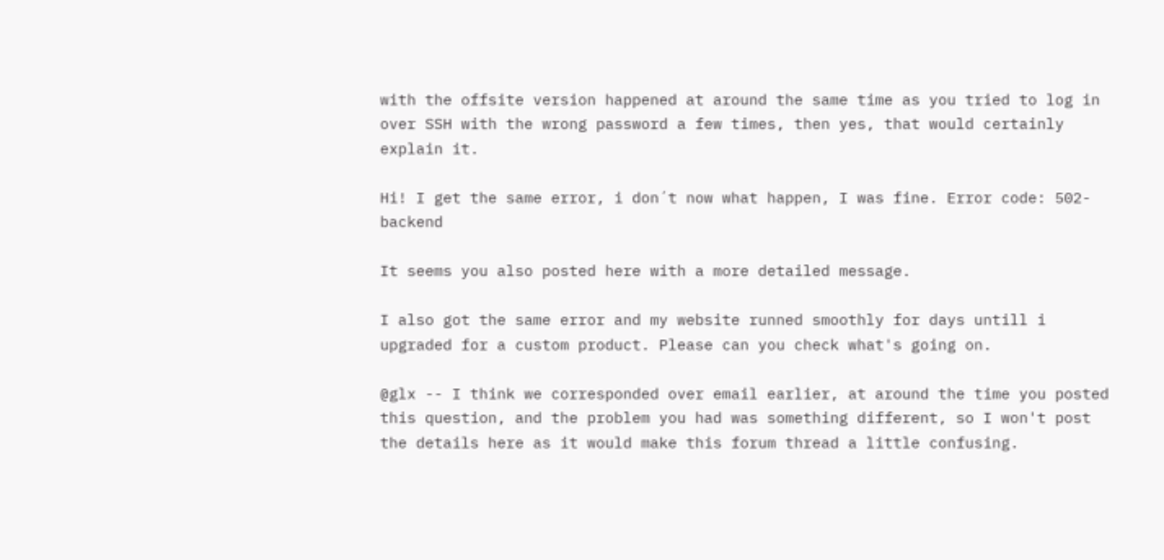with the offsite version happened at around the same time as you tried to log in over SSH with the wrong password a few times, then yes, that would certainly explain it.

Hi! I get the same error, i don´t now what happen, I was fine. Error code: 502-backend

It seems you also posted here with a more detailed message.

I also got the same error and my website runned smoothly for days untill i upgraded for a custom product. Please can you check what's going on.

@glx -- I think we corresponded over email earlier, at around the time you posted this question, and the problem you had was something different, so I won't post the details here as it would make this forum thread a little confusing.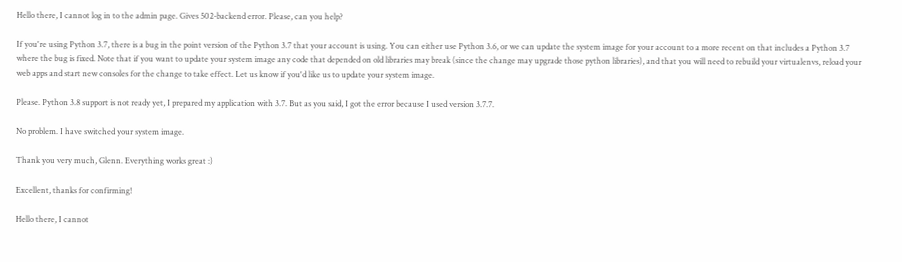Hello there, I cannot log in to the admin page. Gives 502-backend error. Please, can you help?

If you're using Python 3.7, there is a bug in the point version of the Python 3.7 that your account is using. You can either use Python 3.6, or we can update the system image for your account to a more recent on that includes a Python 3.7 where the bug is fixed. Note that if you want to update your system image any code that depended on old libraries may break (since the change may upgrade those python libraries), and that you will need to rebuild your virtualenvs, reload your web apps and start new consoles for the change to take effect. Let us know if you'd like us to update your system image.

Please. Python 3.8 support is not ready yet, I prepared my application with 3.7. But as you said, I got the error because I used version 3.7.7.

No problem. I have switched your system image.

Thank you very much, Glenn. Everything works great :)

Excellent, thanks for confirming!

Hello there, I cannot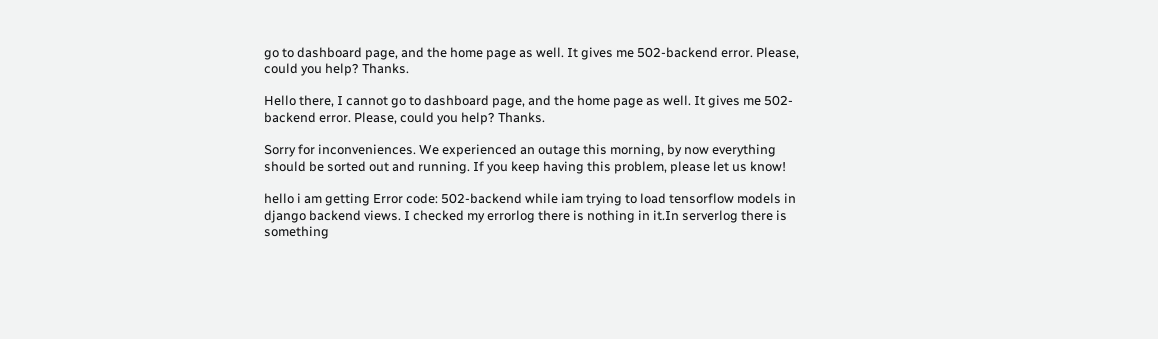go to dashboard page, and the home page as well. It gives me 502-backend error. Please, could you help? Thanks.

Hello there, I cannot go to dashboard page, and the home page as well. It gives me 502-backend error. Please, could you help? Thanks.

Sorry for inconveniences. We experienced an outage this morning, by now everything should be sorted out and running. If you keep having this problem, please let us know!

hello i am getting Error code: 502-backend while iam trying to load tensorflow models in django backend views. I checked my errorlog there is nothing in it.In serverlog there is something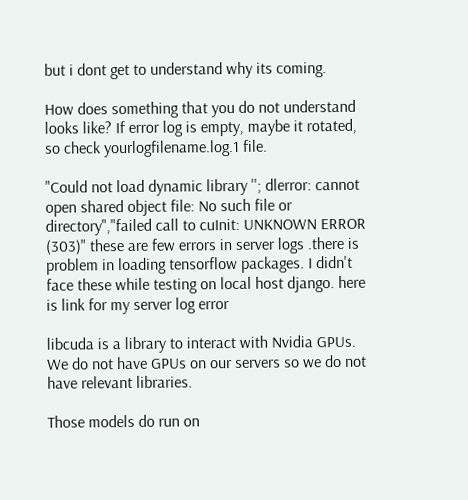but i dont get to understand why its coming.

How does something that you do not understand looks like? If error log is empty, maybe it rotated, so check yourlogfilename.log.1 file.

"Could not load dynamic library ''; dlerror: cannot open shared object file: No such file or directory","failed call to cuInit: UNKNOWN ERROR (303)" these are few errors in server logs .there is problem in loading tensorflow packages. I didn't face these while testing on local host django. here is link for my server log error

libcuda is a library to interact with Nvidia GPUs. We do not have GPUs on our servers so we do not have relevant libraries.

Those models do run on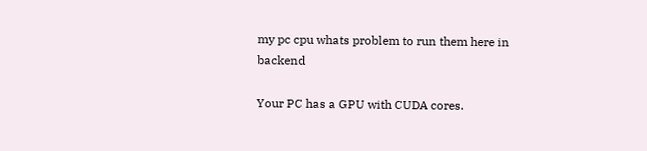my pc cpu whats problem to run them here in backend

Your PC has a GPU with CUDA cores.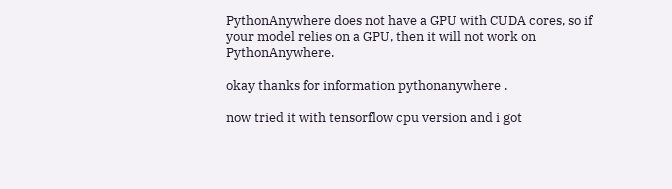PythonAnywhere does not have a GPU with CUDA cores, so if your model relies on a GPU, then it will not work on PythonAnywhere.

okay thanks for information pythonanywhere .

now tried it with tensorflow cpu version and i got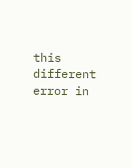this different error in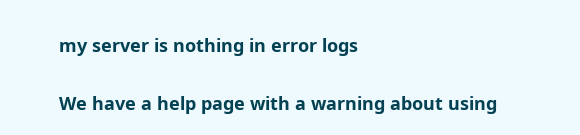my server is nothing in error logs

We have a help page with a warning about using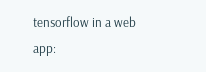tensorflow in a web app: